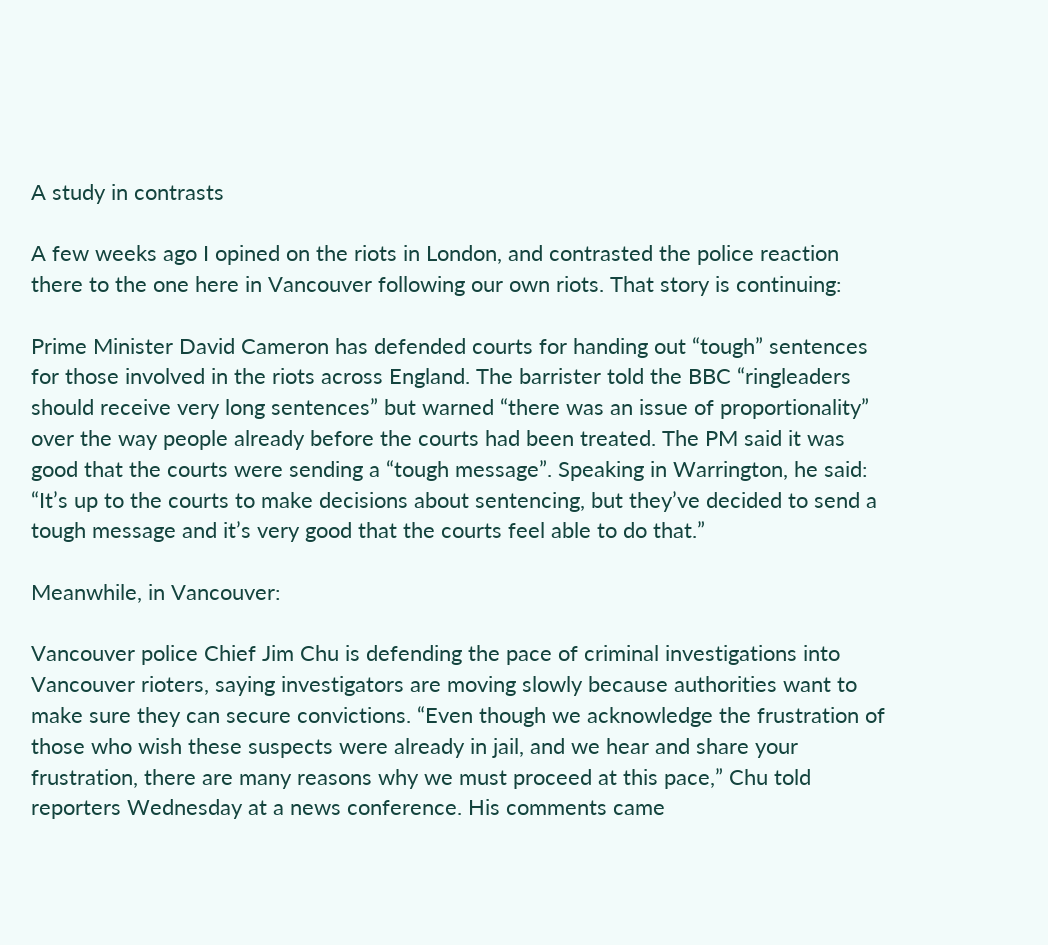A study in contrasts

A few weeks ago I opined on the riots in London, and contrasted the police reaction there to the one here in Vancouver following our own riots. That story is continuing:

Prime Minister David Cameron has defended courts for handing out “tough” sentences for those involved in the riots across England. The barrister told the BBC “ringleaders should receive very long sentences” but warned “there was an issue of proportionality” over the way people already before the courts had been treated. The PM said it was good that the courts were sending a “tough message”. Speaking in Warrington, he said: “It’s up to the courts to make decisions about sentencing, but they’ve decided to send a tough message and it’s very good that the courts feel able to do that.”

Meanwhile, in Vancouver:

Vancouver police Chief Jim Chu is defending the pace of criminal investigations into Vancouver rioters, saying investigators are moving slowly because authorities want to make sure they can secure convictions. “Even though we acknowledge the frustration of those who wish these suspects were already in jail, and we hear and share your frustration, there are many reasons why we must proceed at this pace,” Chu told reporters Wednesday at a news conference. His comments came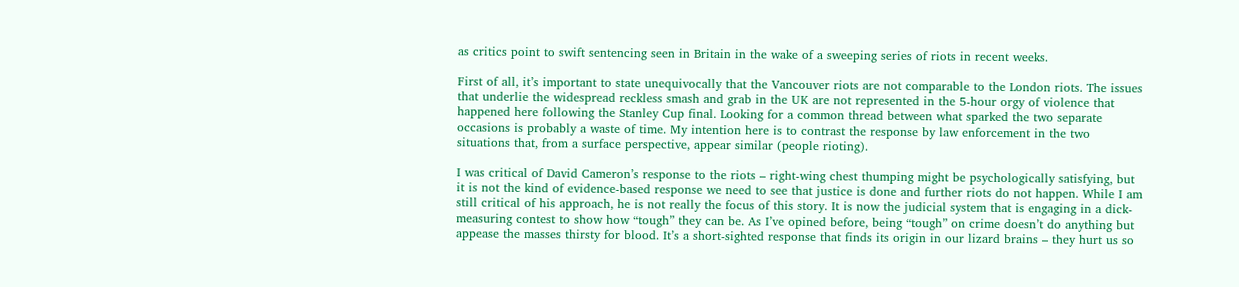as critics point to swift sentencing seen in Britain in the wake of a sweeping series of riots in recent weeks.

First of all, it’s important to state unequivocally that the Vancouver riots are not comparable to the London riots. The issues that underlie the widespread reckless smash and grab in the UK are not represented in the 5-hour orgy of violence that happened here following the Stanley Cup final. Looking for a common thread between what sparked the two separate occasions is probably a waste of time. My intention here is to contrast the response by law enforcement in the two situations that, from a surface perspective, appear similar (people rioting).

I was critical of David Cameron’s response to the riots – right-wing chest thumping might be psychologically satisfying, but it is not the kind of evidence-based response we need to see that justice is done and further riots do not happen. While I am still critical of his approach, he is not really the focus of this story. It is now the judicial system that is engaging in a dick-measuring contest to show how “tough” they can be. As I’ve opined before, being “tough” on crime doesn’t do anything but appease the masses thirsty for blood. It’s a short-sighted response that finds its origin in our lizard brains – they hurt us so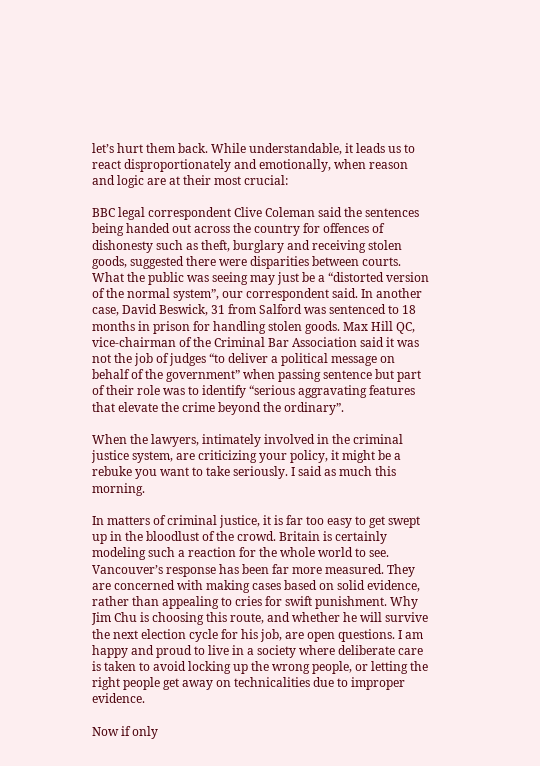let’s hurt them back. While understandable, it leads us to react disproportionately and emotionally, when reason and logic are at their most crucial:

BBC legal correspondent Clive Coleman said the sentences being handed out across the country for offences of dishonesty such as theft, burglary and receiving stolen goods, suggested there were disparities between courts. What the public was seeing may just be a “distorted version of the normal system”, our correspondent said. In another case, David Beswick, 31 from Salford was sentenced to 18 months in prison for handling stolen goods. Max Hill QC, vice-chairman of the Criminal Bar Association said it was not the job of judges “to deliver a political message on behalf of the government” when passing sentence but part of their role was to identify “serious aggravating features that elevate the crime beyond the ordinary”.

When the lawyers, intimately involved in the criminal justice system, are criticizing your policy, it might be a rebuke you want to take seriously. I said as much this morning.

In matters of criminal justice, it is far too easy to get swept up in the bloodlust of the crowd. Britain is certainly modeling such a reaction for the whole world to see. Vancouver’s response has been far more measured. They are concerned with making cases based on solid evidence, rather than appealing to cries for swift punishment. Why Jim Chu is choosing this route, and whether he will survive the next election cycle for his job, are open questions. I am happy and proud to live in a society where deliberate care is taken to avoid locking up the wrong people, or letting the right people get away on technicalities due to improper evidence.

Now if only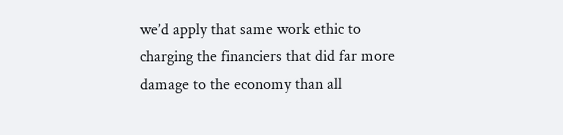we’d apply that same work ethic to charging the financiers that did far more damage to the economy than all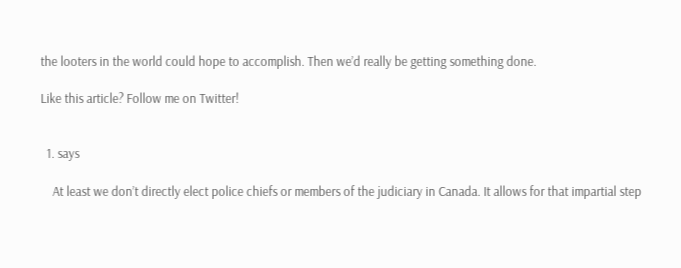the looters in the world could hope to accomplish. Then we’d really be getting something done.

Like this article? Follow me on Twitter!


  1. says

    At least we don’t directly elect police chiefs or members of the judiciary in Canada. It allows for that impartial step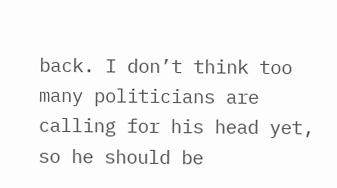back. I don’t think too many politicians are calling for his head yet, so he should be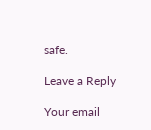safe.

Leave a Reply

Your email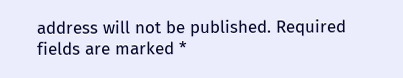address will not be published. Required fields are marked *